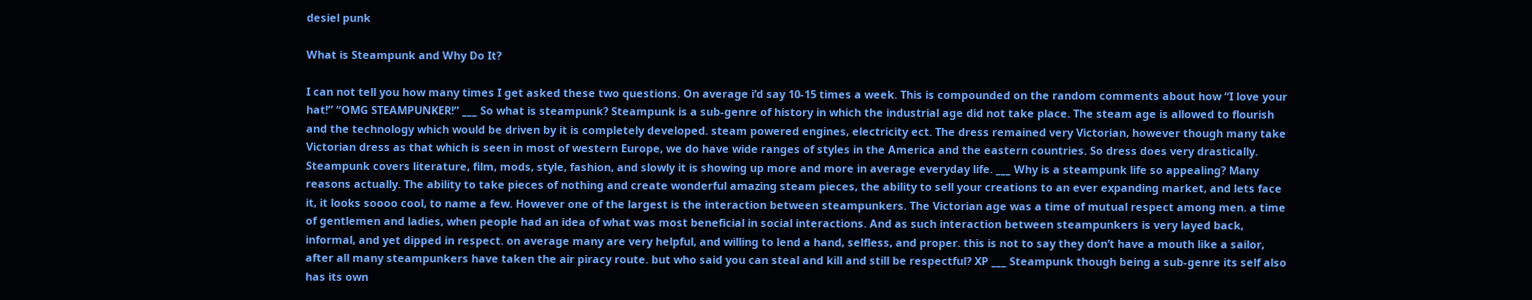desiel punk

What is Steampunk and Why Do It?

I can not tell you how many times I get asked these two questions. On average i’d say 10-15 times a week. This is compounded on the random comments about how “I love your hat!” “OMG STEAMPUNKER!” ___ So what is steampunk? Steampunk is a sub-genre of history in which the industrial age did not take place. The steam age is allowed to flourish and the technology which would be driven by it is completely developed. steam powered engines, electricity ect. The dress remained very Victorian, however though many take Victorian dress as that which is seen in most of western Europe, we do have wide ranges of styles in the America and the eastern countries. So dress does very drastically. Steampunk covers literature, film, mods, style, fashion, and slowly it is showing up more and more in average everyday life. ___ Why is a steampunk life so appealing? Many reasons actually. The ability to take pieces of nothing and create wonderful amazing steam pieces, the ability to sell your creations to an ever expanding market, and lets face it, it looks soooo cool, to name a few. However one of the largest is the interaction between steampunkers. The Victorian age was a time of mutual respect among men. a time of gentlemen and ladies, when people had an idea of what was most beneficial in social interactions. And as such interaction between steampunkers is very layed back, informal, and yet dipped in respect. on average many are very helpful, and willing to lend a hand, selfless, and proper. this is not to say they don’t have a mouth like a sailor, after all many steampunkers have taken the air piracy route. but who said you can steal and kill and still be respectful? XP ___ Steampunk though being a sub-genre its self also has its own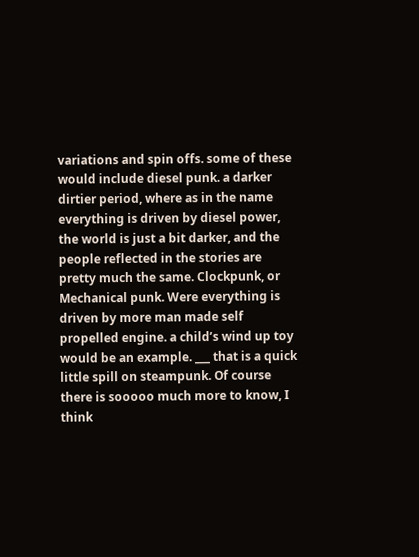variations and spin offs. some of these would include diesel punk. a darker dirtier period, where as in the name everything is driven by diesel power, the world is just a bit darker, and the people reflected in the stories are pretty much the same. Clockpunk, or Mechanical punk. Were everything is driven by more man made self propelled engine. a child’s wind up toy would be an example. ___ that is a quick little spill on steampunk. Of course there is sooooo much more to know, I think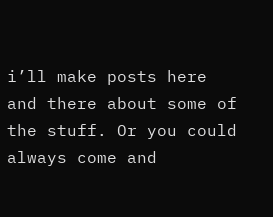i’ll make posts here and there about some of the stuff. Or you could always come and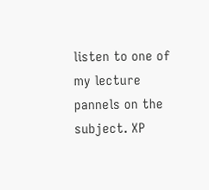listen to one of my lecture pannels on the subject. XP